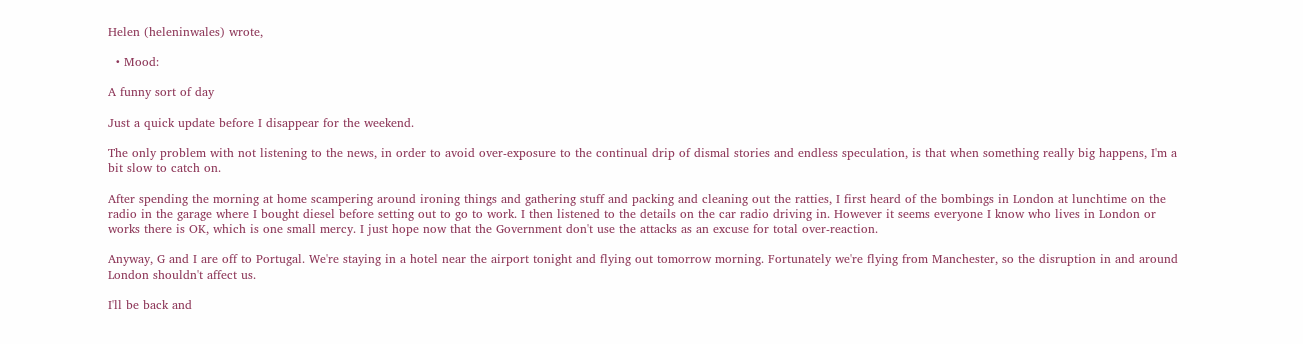Helen (heleninwales) wrote,

  • Mood:

A funny sort of day

Just a quick update before I disappear for the weekend.

The only problem with not listening to the news, in order to avoid over-exposure to the continual drip of dismal stories and endless speculation, is that when something really big happens, I'm a bit slow to catch on.

After spending the morning at home scampering around ironing things and gathering stuff and packing and cleaning out the ratties, I first heard of the bombings in London at lunchtime on the radio in the garage where I bought diesel before setting out to go to work. I then listened to the details on the car radio driving in. However it seems everyone I know who lives in London or works there is OK, which is one small mercy. I just hope now that the Government don't use the attacks as an excuse for total over-reaction.

Anyway, G and I are off to Portugal. We're staying in a hotel near the airport tonight and flying out tomorrow morning. Fortunately we're flying from Manchester, so the disruption in and around London shouldn't affect us.

I'll be back and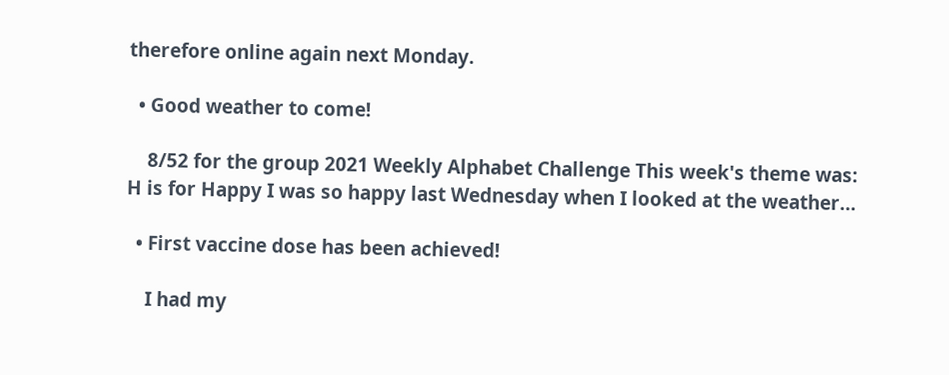therefore online again next Monday.

  • Good weather to come!

    8/52 for the group 2021 Weekly Alphabet Challenge This week's theme was: H is for Happy I was so happy last Wednesday when I looked at the weather…

  • First vaccine dose has been achieved!

    I had my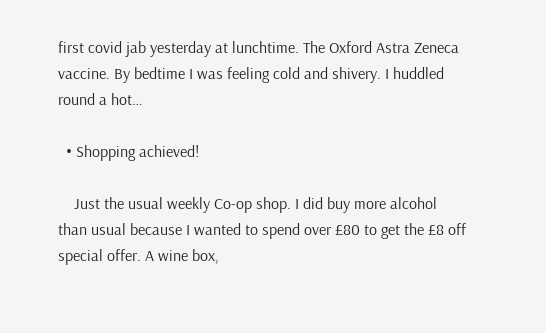first covid jab yesterday at lunchtime. The Oxford Astra Zeneca vaccine. By bedtime I was feeling cold and shivery. I huddled round a hot…

  • Shopping achieved!

    Just the usual weekly Co-op shop. I did buy more alcohol than usual because I wanted to spend over £80 to get the £8 off special offer. A wine box,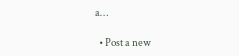a…

  • Post a new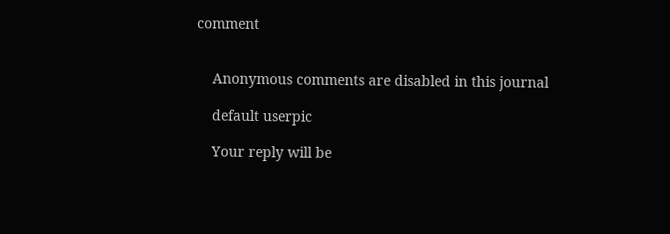comment


    Anonymous comments are disabled in this journal

    default userpic

    Your reply will be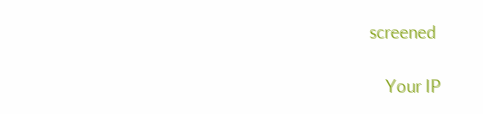screened

    Your IP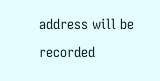address will be recorded